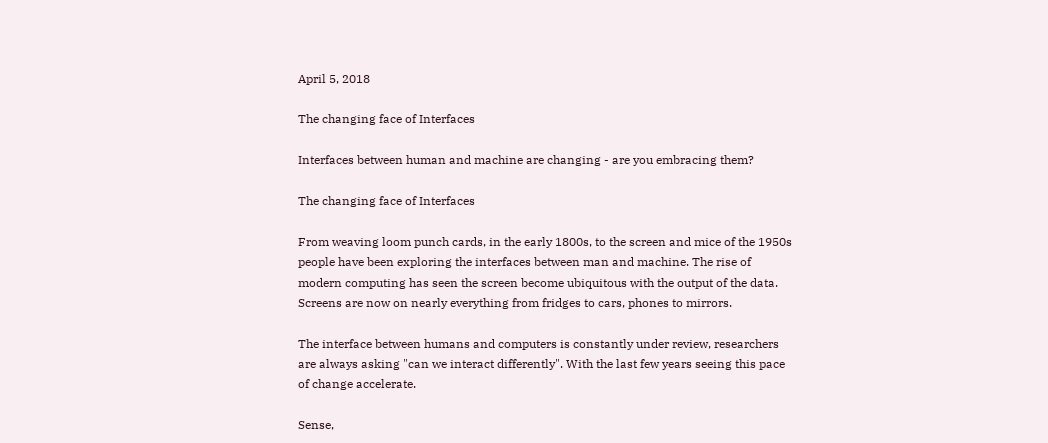April 5, 2018

The changing face of Interfaces

Interfaces between human and machine are changing - are you embracing them?

The changing face of Interfaces

From weaving loom punch cards, in the early 1800s, to the screen and mice of the 1950s people have been exploring the interfaces between man and machine. The rise of modern computing has seen the screen become ubiquitous with the output of the data. Screens are now on nearly everything from fridges to cars, phones to mirrors.

The interface between humans and computers is constantly under review, researchers are always asking "can we interact differently". With the last few years seeing this pace of change accelerate.

Sense,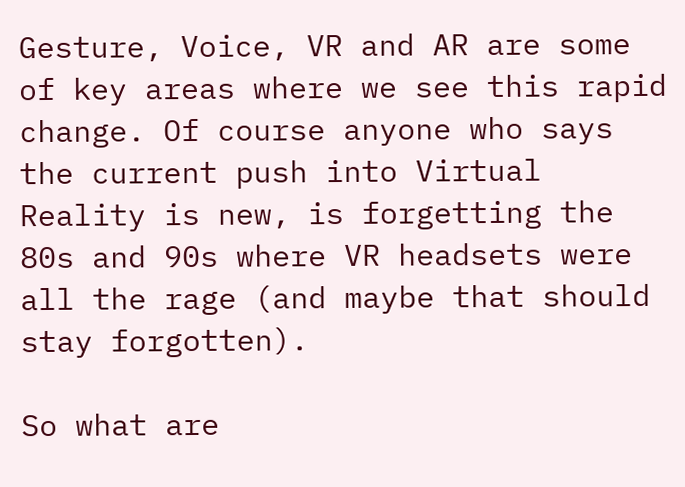Gesture, Voice, VR and AR are some of key areas where we see this rapid change. Of course anyone who says the current push into Virtual Reality is new, is forgetting the 80s and 90s where VR headsets were all the rage (and maybe that should stay forgotten).

So what are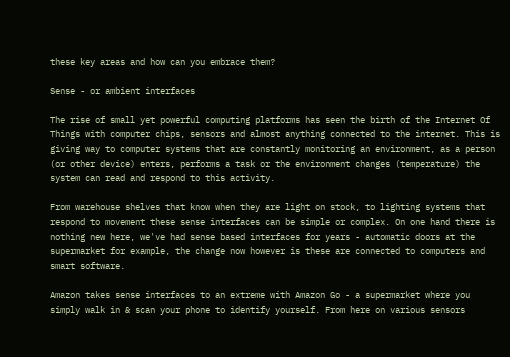these key areas and how can you embrace them?

Sense - or ambient interfaces

The rise of small yet powerful computing platforms has seen the birth of the Internet Of Things with computer chips, sensors and almost anything connected to the internet. This is giving way to computer systems that are constantly monitoring an environment, as a person (or other device) enters, performs a task or the environment changes (temperature) the system can read and respond to this activity.

From warehouse shelves that know when they are light on stock, to lighting systems that respond to movement these sense interfaces can be simple or complex. On one hand there is nothing new here, we've had sense based interfaces for years - automatic doors at the supermarket for example, the change now however is these are connected to computers and smart software.

Amazon takes sense interfaces to an extreme with Amazon Go - a supermarket where you simply walk in & scan your phone to identify yourself. From here on various sensors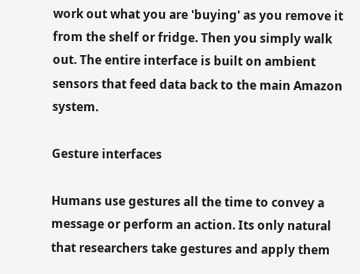work out what you are 'buying' as you remove it from the shelf or fridge. Then you simply walk out. The entire interface is built on ambient sensors that feed data back to the main Amazon system.

Gesture interfaces

Humans use gestures all the time to convey a message or perform an action. Its only natural that researchers take gestures and apply them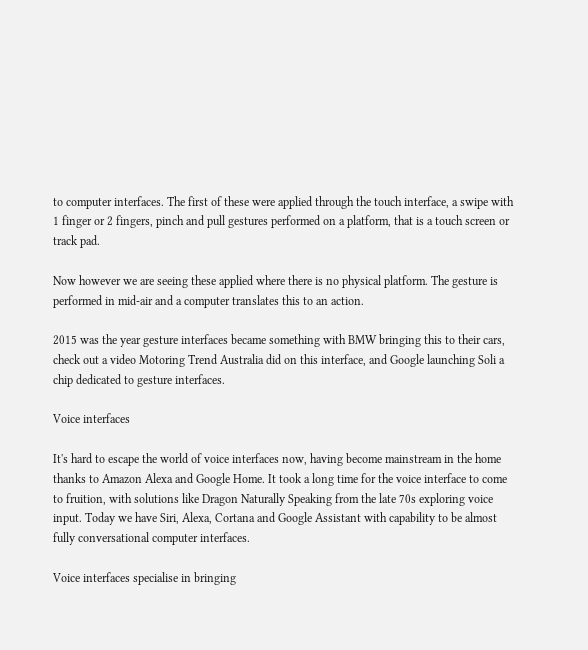to computer interfaces. The first of these were applied through the touch interface, a swipe with 1 finger or 2 fingers, pinch and pull gestures performed on a platform, that is a touch screen or track pad.

Now however we are seeing these applied where there is no physical platform. The gesture is performed in mid-air and a computer translates this to an action.

2015 was the year gesture interfaces became something with BMW bringing this to their cars, check out a video Motoring Trend Australia did on this interface, and Google launching Soli a chip dedicated to gesture interfaces.

Voice interfaces

It's hard to escape the world of voice interfaces now, having become mainstream in the home thanks to Amazon Alexa and Google Home. It took a long time for the voice interface to come to fruition, with solutions like Dragon Naturally Speaking from the late 70s exploring voice input. Today we have Siri, Alexa, Cortana and Google Assistant with capability to be almost fully conversational computer interfaces.

Voice interfaces specialise in bringing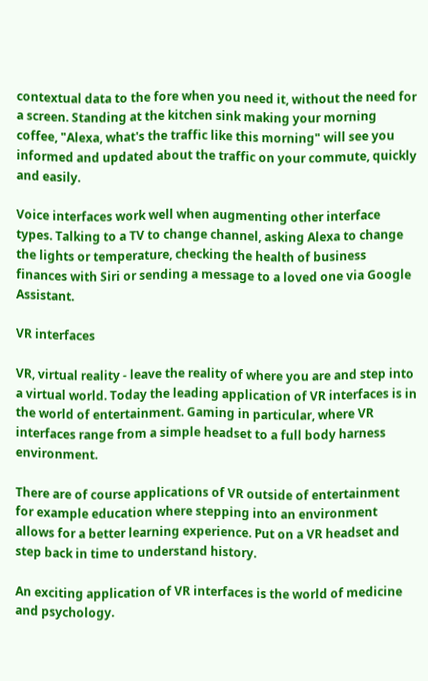contextual data to the fore when you need it, without the need for a screen. Standing at the kitchen sink making your morning coffee, "Alexa, what's the traffic like this morning" will see you informed and updated about the traffic on your commute, quickly and easily.

Voice interfaces work well when augmenting other interface types. Talking to a TV to change channel, asking Alexa to change the lights or temperature, checking the health of business finances with Siri or sending a message to a loved one via Google Assistant.

VR interfaces

VR, virtual reality - leave the reality of where you are and step into a virtual world. Today the leading application of VR interfaces is in the world of entertainment. Gaming in particular, where VR interfaces range from a simple headset to a full body harness environment.

There are of course applications of VR outside of entertainment for example education where stepping into an environment allows for a better learning experience. Put on a VR headset and step back in time to understand history.

An exciting application of VR interfaces is the world of medicine and psychology.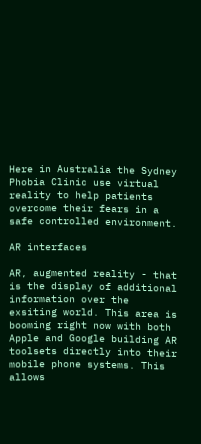Here in Australia the Sydney Phobia Clinic use virtual reality to help patients overcome their fears in a safe controlled environment.

AR interfaces

AR, augmented reality - that is the display of additional information over the exsiting world. This area is booming right now with both Apple and Google building AR toolsets directly into their mobile phone systems. This allows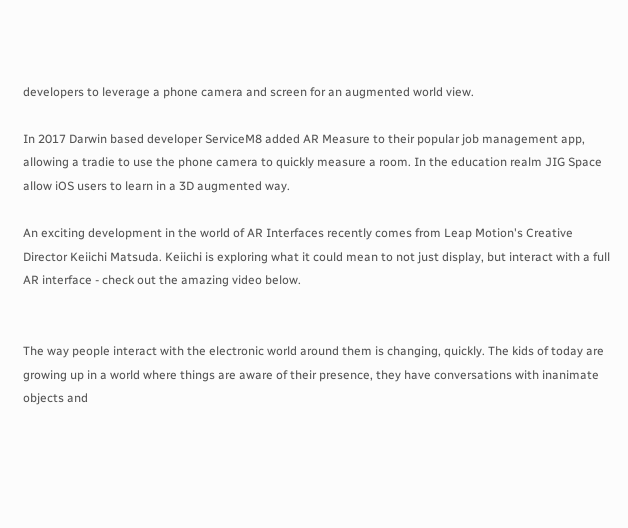developers to leverage a phone camera and screen for an augmented world view.

In 2017 Darwin based developer ServiceM8 added AR Measure to their popular job management app, allowing a tradie to use the phone camera to quickly measure a room. In the education realm JIG Space allow iOS users to learn in a 3D augmented way.

An exciting development in the world of AR Interfaces recently comes from Leap Motion's Creative Director Keiichi Matsuda. Keiichi is exploring what it could mean to not just display, but interact with a full AR interface - check out the amazing video below.


The way people interact with the electronic world around them is changing, quickly. The kids of today are growing up in a world where things are aware of their presence, they have conversations with inanimate objects and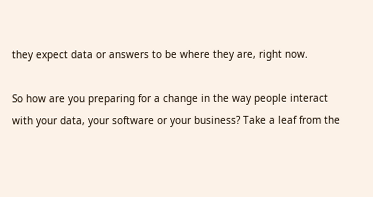they expect data or answers to be where they are, right now.

So how are you preparing for a change in the way people interact with your data, your software or your business? Take a leaf from the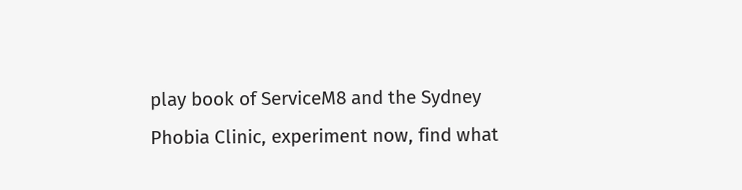play book of ServiceM8 and the Sydney Phobia Clinic, experiment now, find what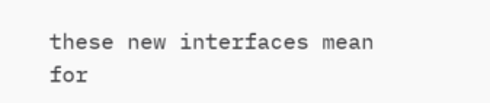these new interfaces mean for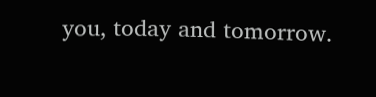you, today and tomorrow.